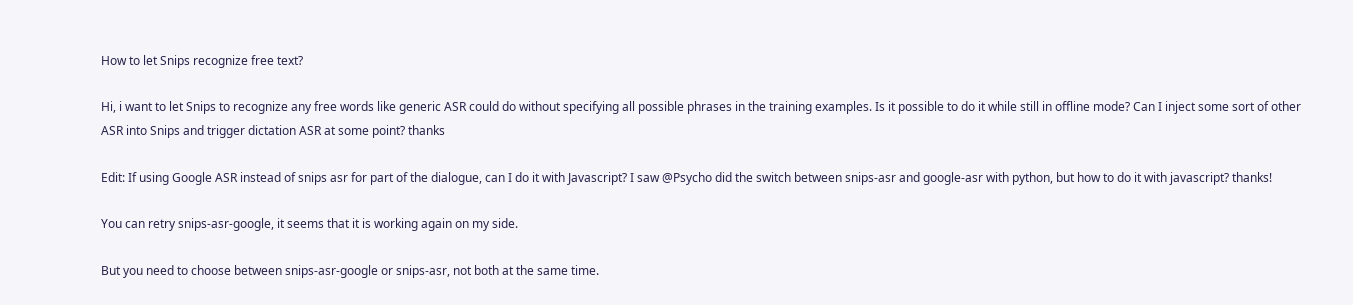How to let Snips recognize free text?

Hi, i want to let Snips to recognize any free words like generic ASR could do without specifying all possible phrases in the training examples. Is it possible to do it while still in offline mode? Can I inject some sort of other ASR into Snips and trigger dictation ASR at some point? thanks

Edit: If using Google ASR instead of snips asr for part of the dialogue, can I do it with Javascript? I saw @Psycho did the switch between snips-asr and google-asr with python, but how to do it with javascript? thanks!

You can retry snips-asr-google, it seems that it is working again on my side.

But you need to choose between snips-asr-google or snips-asr, not both at the same time.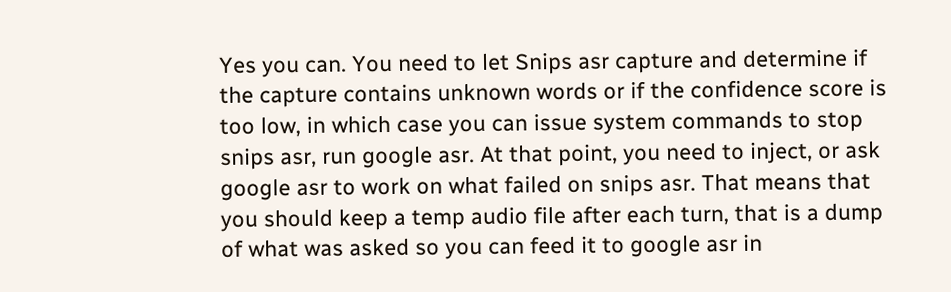Yes you can. You need to let Snips asr capture and determine if the capture contains unknown words or if the confidence score is too low, in which case you can issue system commands to stop snips asr, run google asr. At that point, you need to inject, or ask google asr to work on what failed on snips asr. That means that you should keep a temp audio file after each turn, that is a dump of what was asked so you can feed it to google asr in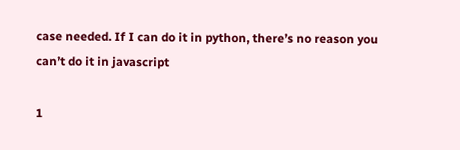case needed. If I can do it in python, there’s no reason you can’t do it in javascript

1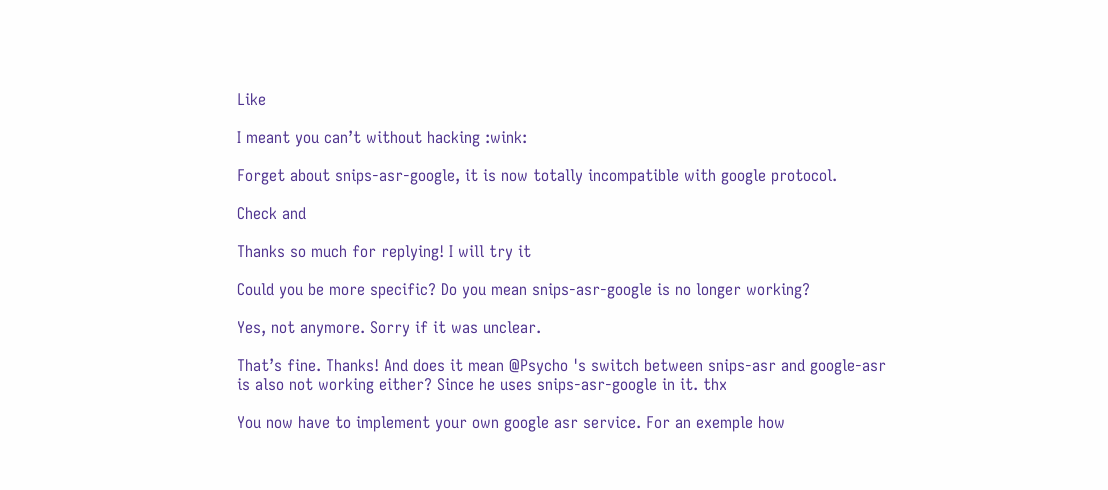Like

I meant you can’t without hacking :wink:

Forget about snips-asr-google, it is now totally incompatible with google protocol.

Check and

Thanks so much for replying! I will try it

Could you be more specific? Do you mean snips-asr-google is no longer working?

Yes, not anymore. Sorry if it was unclear.

That’s fine. Thanks! And does it mean @Psycho 's switch between snips-asr and google-asr is also not working either? Since he uses snips-asr-google in it. thx

You now have to implement your own google asr service. For an exemple how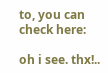to, you can check here:

oh i see. thx!..